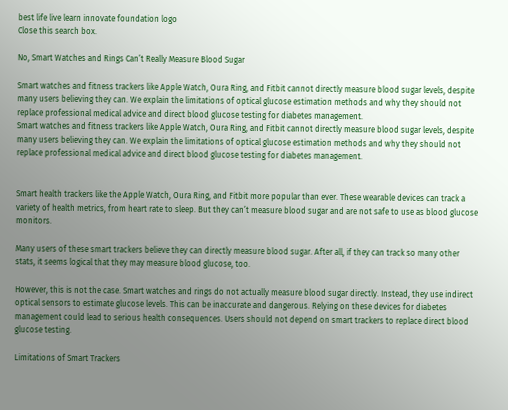best life live learn innovate foundation logo
Close this search box.

No, Smart Watches and Rings Can’t Really Measure Blood Sugar

Smart watches and fitness trackers like Apple Watch, Oura Ring, and Fitbit cannot directly measure blood sugar levels, despite many users believing they can. We explain the limitations of optical glucose estimation methods and why they should not replace professional medical advice and direct blood glucose testing for diabetes management.
Smart watches and fitness trackers like Apple Watch, Oura Ring, and Fitbit cannot directly measure blood sugar levels, despite many users believing they can. We explain the limitations of optical glucose estimation methods and why they should not replace professional medical advice and direct blood glucose testing for diabetes management.


Smart health trackers like the Apple Watch, Oura Ring, and Fitbit more popular than ever. These wearable devices can track a variety of health metrics, from heart rate to sleep. But they can’t measure blood sugar and are not safe to use as blood glucose monitors.

Many users of these smart trackers believe they can directly measure blood sugar. After all, if they can track so many other stats, it seems logical that they may measure blood glucose, too.

However, this is not the case. Smart watches and rings do not actually measure blood sugar directly. Instead, they use indirect optical sensors to estimate glucose levels. This can be inaccurate and dangerous. Relying on these devices for diabetes management could lead to serious health consequences. Users should not depend on smart trackers to replace direct blood glucose testing.

Limitations of Smart Trackers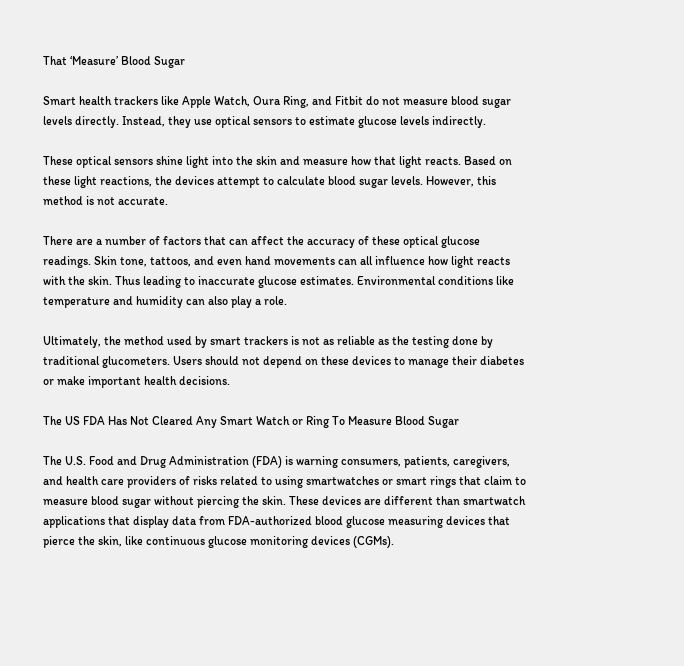That ‘Measure’ Blood Sugar

Smart health trackers like Apple Watch, Oura Ring, and Fitbit do not measure blood sugar levels directly. Instead, they use optical sensors to estimate glucose levels indirectly.

These optical sensors shine light into the skin and measure how that light reacts. Based on these light reactions, the devices attempt to calculate blood sugar levels. However, this method is not accurate.

There are a number of factors that can affect the accuracy of these optical glucose readings. Skin tone, tattoos, and even hand movements can all influence how light reacts with the skin. Thus leading to inaccurate glucose estimates. Environmental conditions like temperature and humidity can also play a role.

Ultimately, the method used by smart trackers is not as reliable as the testing done by traditional glucometers. Users should not depend on these devices to manage their diabetes or make important health decisions.

The US FDA Has Not Cleared Any Smart Watch or Ring To Measure Blood Sugar

The U.S. Food and Drug Administration (FDA) is warning consumers, patients, caregivers, and health care providers of risks related to using smartwatches or smart rings that claim to measure blood sugar without piercing the skin. These devices are different than smartwatch applications that display data from FDA-authorized blood glucose measuring devices that pierce the skin, like continuous glucose monitoring devices (CGMs).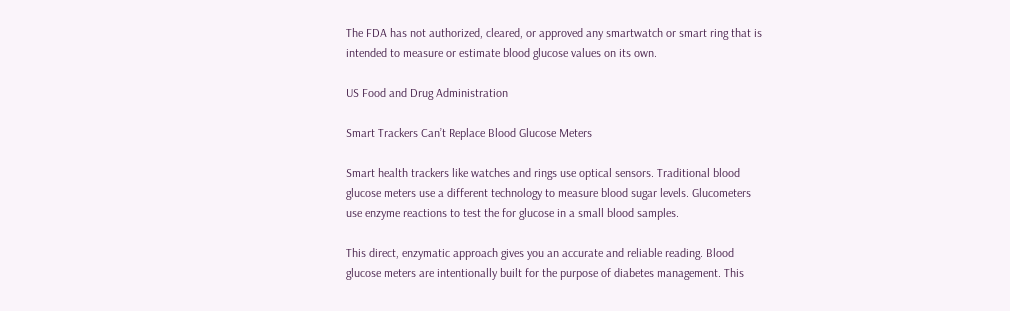The FDA has not authorized, cleared, or approved any smartwatch or smart ring that is intended to measure or estimate blood glucose values on its own.

US Food and Drug Administration

Smart Trackers Can’t Replace Blood Glucose Meters

Smart health trackers like watches and rings use optical sensors. Traditional blood glucose meters use a different technology to measure blood sugar levels. Glucometers use enzyme reactions to test the for glucose in a small blood samples.

This direct, enzymatic approach gives you an accurate and reliable reading. Blood glucose meters are intentionally built for the purpose of diabetes management. This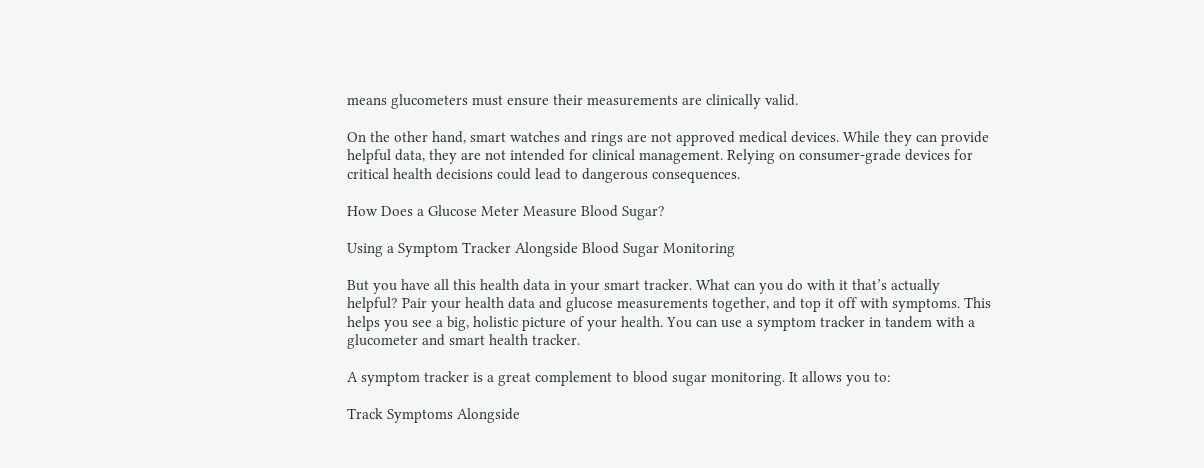means glucometers must ensure their measurements are clinically valid.

On the other hand, smart watches and rings are not approved medical devices. While they can provide helpful data, they are not intended for clinical management. Relying on consumer-grade devices for critical health decisions could lead to dangerous consequences.

How Does a Glucose Meter Measure Blood Sugar?

Using a Symptom Tracker Alongside Blood Sugar Monitoring

But you have all this health data in your smart tracker. What can you do with it that’s actually helpful? Pair your health data and glucose measurements together, and top it off with symptoms. This helps you see a big, holistic picture of your health. You can use a symptom tracker in tandem with a glucometer and smart health tracker.

A symptom tracker is a great complement to blood sugar monitoring. It allows you to:

Track Symptoms Alongside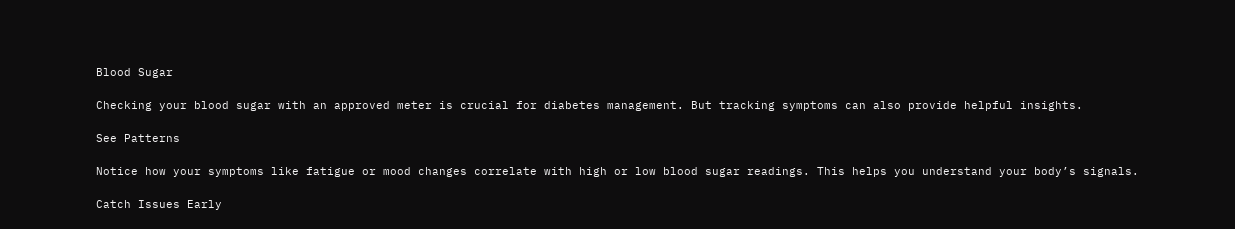Blood Sugar

Checking your blood sugar with an approved meter is crucial for diabetes management. But tracking symptoms can also provide helpful insights.

See Patterns

Notice how your symptoms like fatigue or mood changes correlate with high or low blood sugar readings. This helps you understand your body’s signals.

Catch Issues Early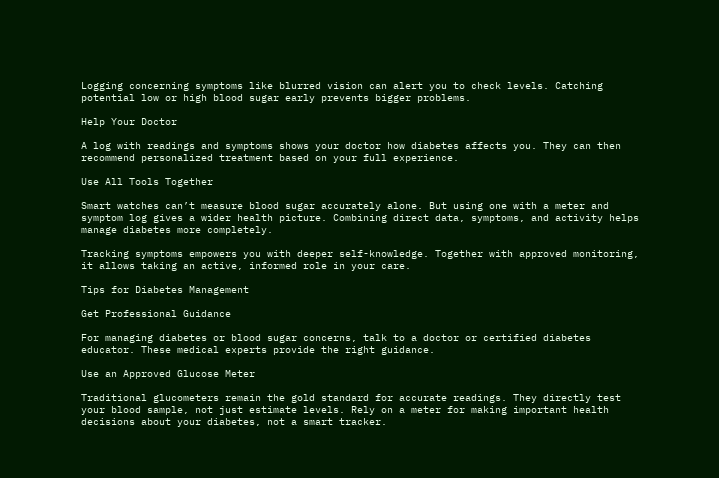Logging concerning symptoms like blurred vision can alert you to check levels. Catching potential low or high blood sugar early prevents bigger problems.

Help Your Doctor

A log with readings and symptoms shows your doctor how diabetes affects you. They can then recommend personalized treatment based on your full experience.

Use All Tools Together

Smart watches can’t measure blood sugar accurately alone. But using one with a meter and symptom log gives a wider health picture. Combining direct data, symptoms, and activity helps manage diabetes more completely.

Tracking symptoms empowers you with deeper self-knowledge. Together with approved monitoring, it allows taking an active, informed role in your care.

Tips for Diabetes Management

Get Professional Guidance

For managing diabetes or blood sugar concerns, talk to a doctor or certified diabetes educator. These medical experts provide the right guidance.

Use an Approved Glucose Meter

Traditional glucometers remain the gold standard for accurate readings. They directly test your blood sample, not just estimate levels. Rely on a meter for making important health decisions about your diabetes, not a smart tracker.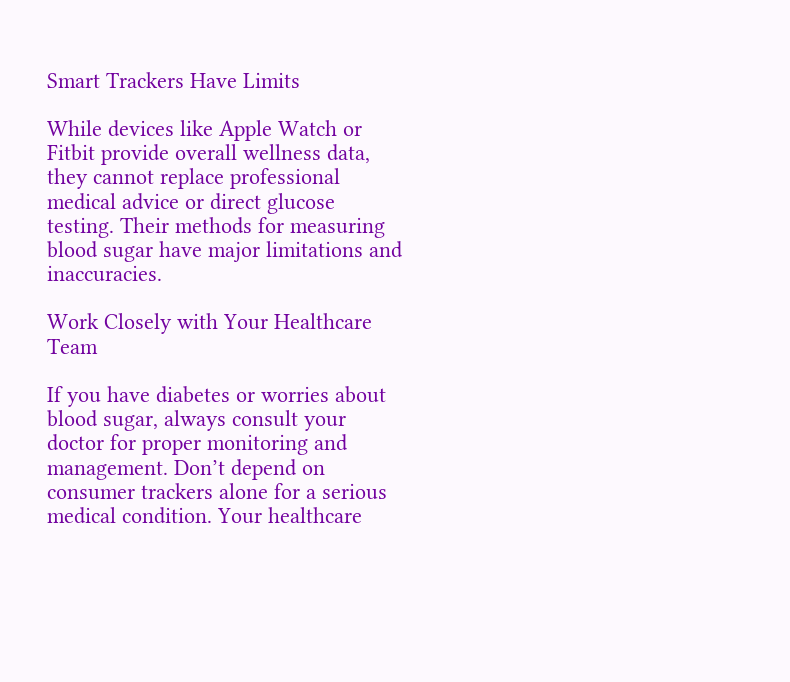Smart Trackers Have Limits

While devices like Apple Watch or Fitbit provide overall wellness data, they cannot replace professional medical advice or direct glucose testing. Their methods for measuring blood sugar have major limitations and inaccuracies.

Work Closely with Your Healthcare Team

If you have diabetes or worries about blood sugar, always consult your doctor for proper monitoring and management. Don’t depend on consumer trackers alone for a serious medical condition. Your healthcare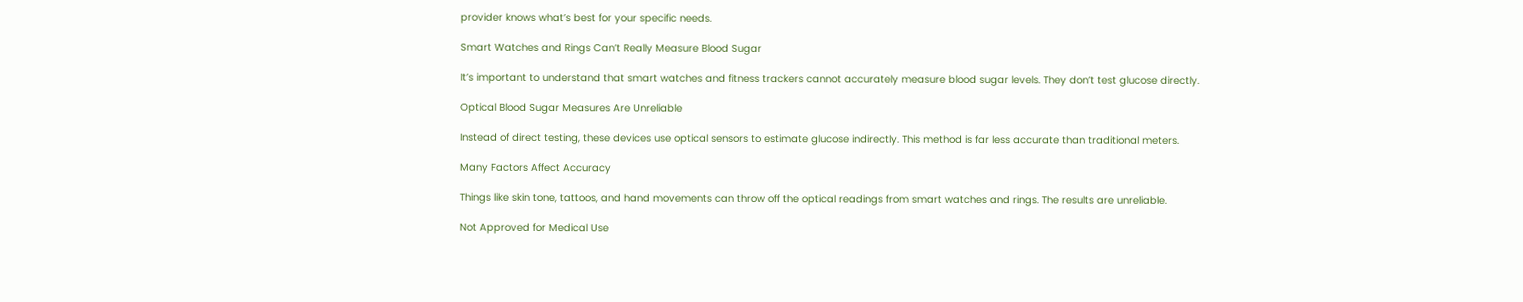provider knows what’s best for your specific needs.

Smart Watches and Rings Can’t Really Measure Blood Sugar

It’s important to understand that smart watches and fitness trackers cannot accurately measure blood sugar levels. They don’t test glucose directly.

Optical Blood Sugar Measures Are Unreliable

Instead of direct testing, these devices use optical sensors to estimate glucose indirectly. This method is far less accurate than traditional meters.

Many Factors Affect Accuracy

Things like skin tone, tattoos, and hand movements can throw off the optical readings from smart watches and rings. The results are unreliable.

Not Approved for Medical Use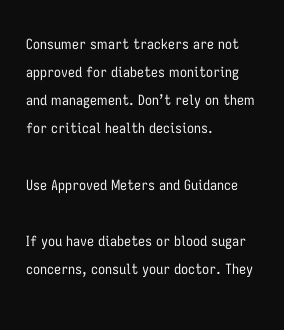Consumer smart trackers are not approved for diabetes monitoring and management. Don’t rely on them for critical health decisions.

Use Approved Meters and Guidance

If you have diabetes or blood sugar concerns, consult your doctor. They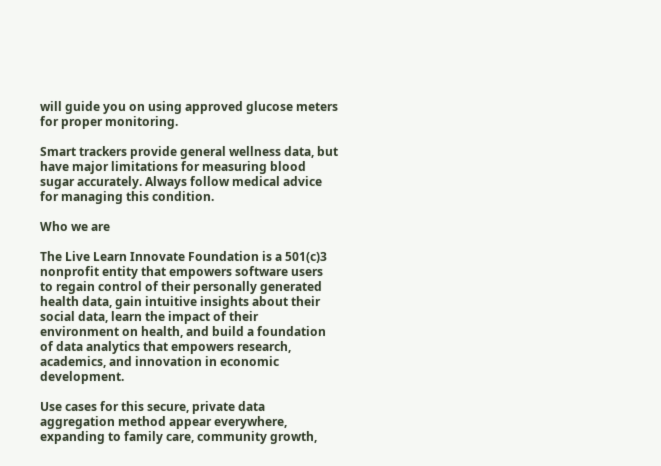will guide you on using approved glucose meters for proper monitoring.

Smart trackers provide general wellness data, but have major limitations for measuring blood sugar accurately. Always follow medical advice for managing this condition.

Who we are

The Live Learn Innovate Foundation is a 501(c)3 nonprofit entity that empowers software users to regain control of their personally generated health data, gain intuitive insights about their social data, learn the impact of their environment on health, and build a foundation of data analytics that empowers research, academics, and innovation in economic development.

Use cases for this secure, private data aggregation method appear everywhere, expanding to family care, community growth,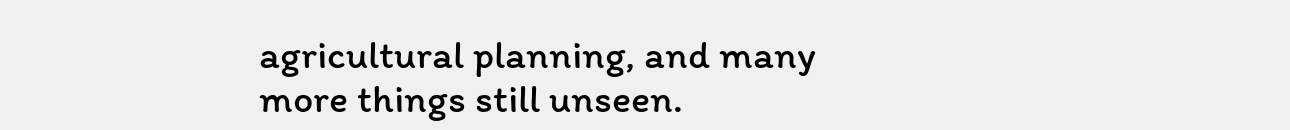agricultural planning, and many more things still unseen.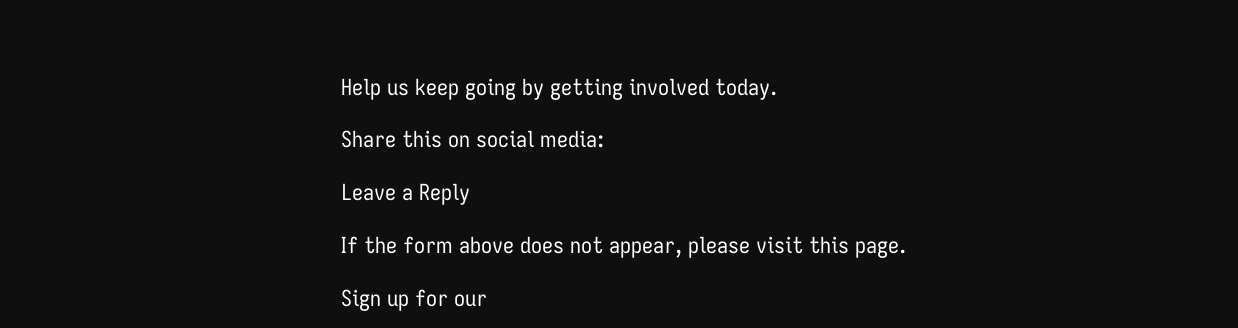Help us keep going by getting involved today.

Share this on social media:

Leave a Reply

If the form above does not appear, please visit this page.

Sign up for our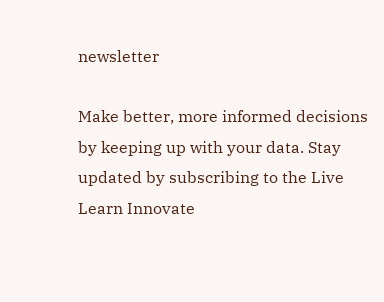newsletter

Make better, more informed decisions by keeping up with your data. Stay updated by subscribing to the Live Learn Innovate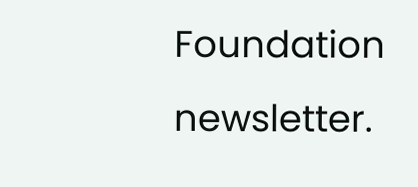Foundation newsletter.